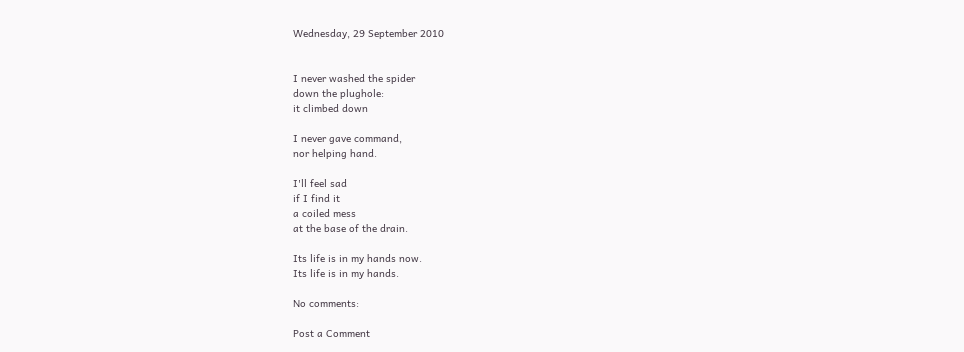Wednesday, 29 September 2010


I never washed the spider
down the plughole:
it climbed down

I never gave command,
nor helping hand.

I'll feel sad
if I find it
a coiled mess
at the base of the drain.

Its life is in my hands now.
Its life is in my hands.

No comments:

Post a Comment